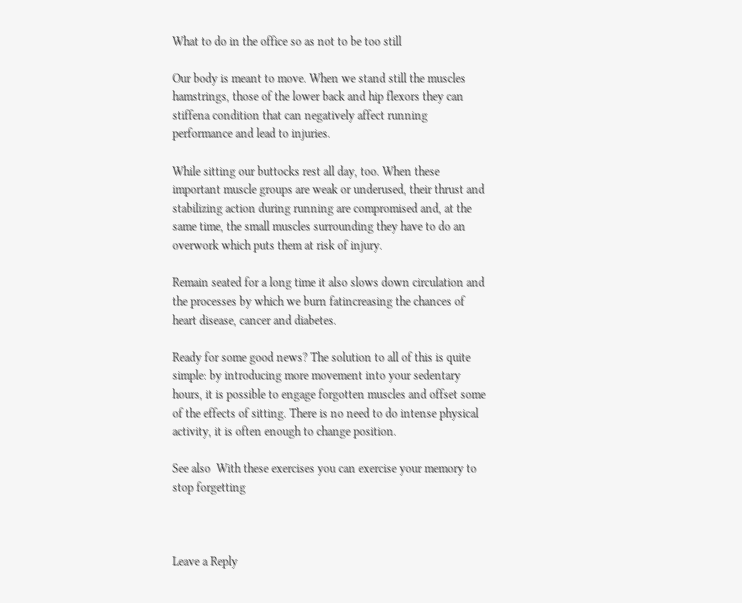What to do in the office so as not to be too still

Our body is meant to move. When we stand still the muscles hamstrings, those of the lower back and hip flexors they can stiffena condition that can negatively affect running performance and lead to injuries.

While sitting our buttocks rest all day, too. When these important muscle groups are weak or underused, their thrust and stabilizing action during running are compromised and, at the same time, the small muscles surrounding they have to do an overwork which puts them at risk of injury.

Remain seated for a long time it also slows down circulation and the processes by which we burn fatincreasing the chances of heart disease, cancer and diabetes.

Ready for some good news? The solution to all of this is quite simple: by introducing more movement into your sedentary hours, it is possible to engage forgotten muscles and offset some of the effects of sitting. There is no need to do intense physical activity, it is often enough to change position.

See also  With these exercises you can exercise your memory to stop forgetting



Leave a Reply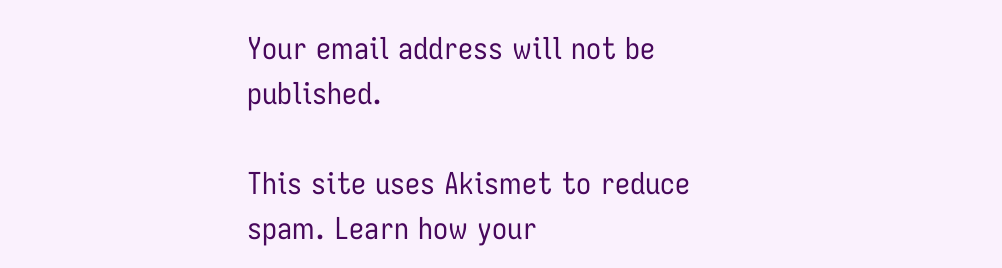Your email address will not be published.

This site uses Akismet to reduce spam. Learn how your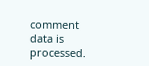comment data is processed.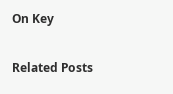On Key

Related Posts